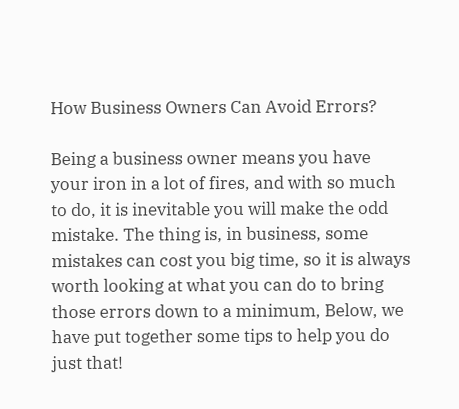How Business Owners Can Avoid Errors?

Being a business owner means you have your iron in a lot of fires, and with so much to do, it is inevitable you will make the odd mistake. The thing is, in business, some mistakes can cost you big time, so it is always worth looking at what you can do to bring those errors down to a minimum, Below, we have put together some tips to help you do just that!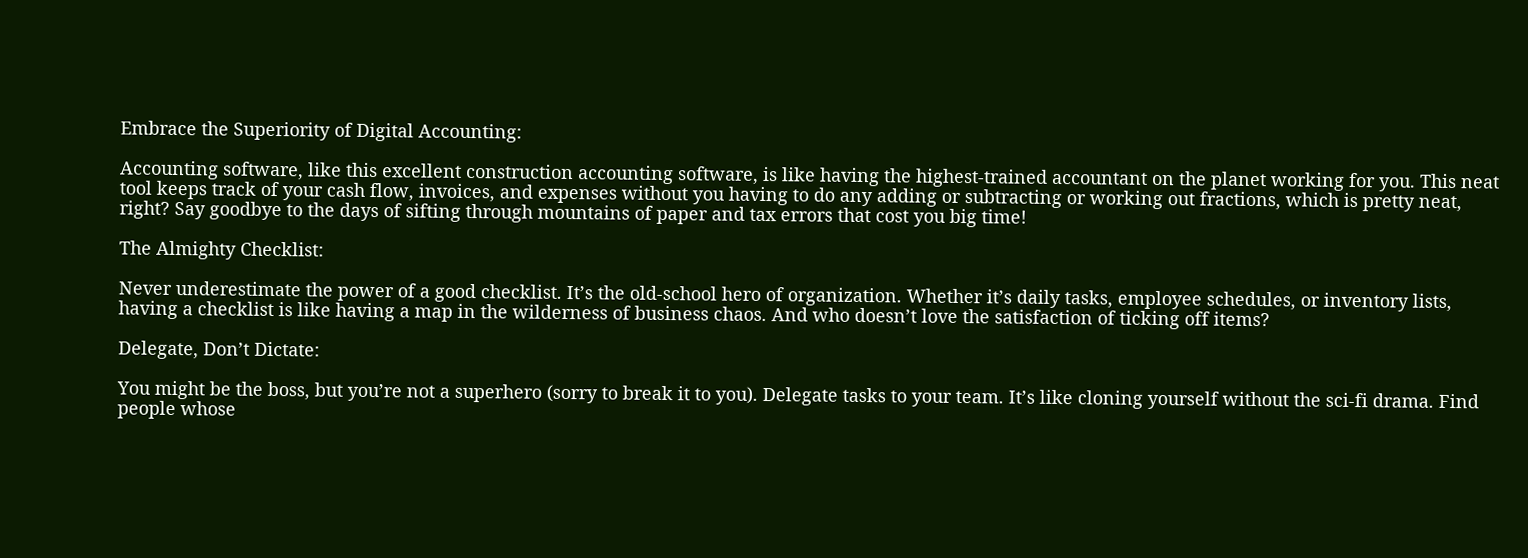Embrace the Superiority of Digital Accounting:

Accounting software, like this excellent construction accounting software, is like having the highest-trained accountant on the planet working for you. This neat tool keeps track of your cash flow, invoices, and expenses without you having to do any adding or subtracting or working out fractions, which is pretty neat, right? Say goodbye to the days of sifting through mountains of paper and tax errors that cost you big time!

The Almighty Checklist:

Never underestimate the power of a good checklist. It’s the old-school hero of organization. Whether it’s daily tasks, employee schedules, or inventory lists, having a checklist is like having a map in the wilderness of business chaos. And who doesn’t love the satisfaction of ticking off items?

Delegate, Don’t Dictate:

You might be the boss, but you’re not a superhero (sorry to break it to you). Delegate tasks to your team. It’s like cloning yourself without the sci-fi drama. Find people whose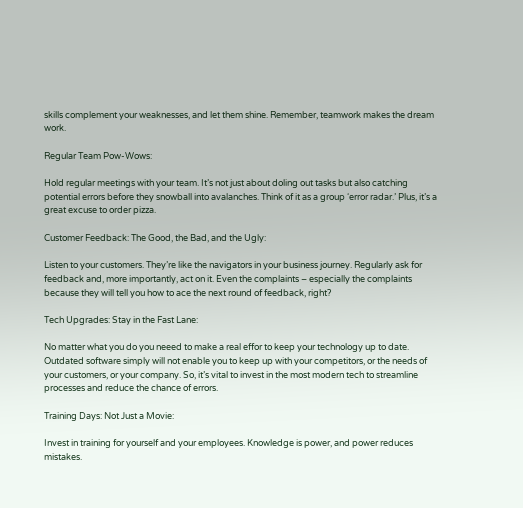skills complement your weaknesses, and let them shine. Remember, teamwork makes the dream work.

Regular Team Pow-Wows:

Hold regular meetings with your team. It’s not just about doling out tasks but also catching potential errors before they snowball into avalanches. Think of it as a group ‘error radar.’ Plus, it’s a great excuse to order pizza.

Customer Feedback: The Good, the Bad, and the Ugly:

Listen to your customers. They’re like the navigators in your business journey. Regularly ask for feedback and, more importantly, act on it. Even the complaints – especially the complaints because they will tell you how to ace the next round of feedback, right?

Tech Upgrades: Stay in the Fast Lane:

No matter what you do you neeed to make a real effor to keep your technology up to date. Outdated software simply will not enable you to keep up with your competitors, or the needs of your customers, or your company. So, it’s vital to invest in the most modern tech to streamline processes and reduce the chance of errors.

Training Days: Not Just a Movie:

Invest in training for yourself and your employees. Knowledge is power, and power reduces mistakes.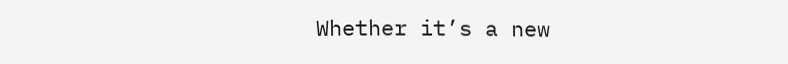Whether it’s a new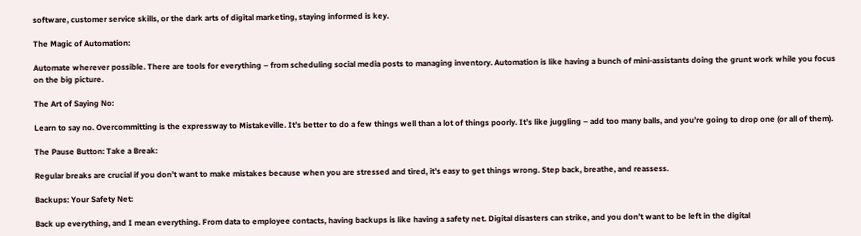software, customer service skills, or the dark arts of digital marketing, staying informed is key.

The Magic of Automation:

Automate wherever possible. There are tools for everything – from scheduling social media posts to managing inventory. Automation is like having a bunch of mini-assistants doing the grunt work while you focus on the big picture.

The Art of Saying No:

Learn to say no. Overcommitting is the expressway to Mistakeville. It’s better to do a few things well than a lot of things poorly. It’s like juggling – add too many balls, and you’re going to drop one (or all of them).

The Pause Button: Take a Break:

Regular breaks are crucial if you don’t want to make mistakes because when you are stressed and tired, it’s easy to get things wrong. Step back, breathe, and reassess.

Backups: Your Safety Net:

Back up everything, and I mean everything. From data to employee contacts, having backups is like having a safety net. Digital disasters can strike, and you don’t want to be left in the digital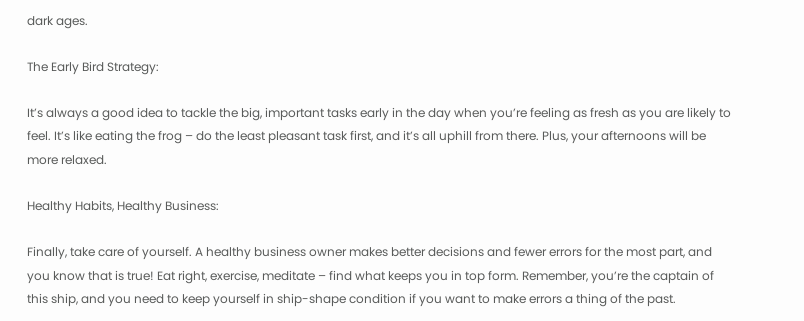dark ages.

The Early Bird Strategy:

It’s always a good idea to tackle the big, important tasks early in the day when you’re feeling as fresh as you are likely to feel. It’s like eating the frog – do the least pleasant task first, and it’s all uphill from there. Plus, your afternoons will be more relaxed.

Healthy Habits, Healthy Business:

Finally, take care of yourself. A healthy business owner makes better decisions and fewer errors for the most part, and you know that is true! Eat right, exercise, meditate – find what keeps you in top form. Remember, you’re the captain of this ship, and you need to keep yourself in ship-shape condition if you want to make errors a thing of the past.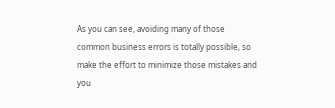As you can see, avoiding many of those common business errors is totally possible, so make the effort to minimize those mistakes and you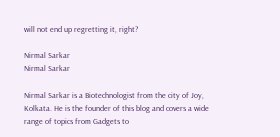will not end up regretting it, right?

Nirmal Sarkar
Nirmal Sarkar

Nirmal Sarkar is a Biotechnologist from the city of Joy, Kolkata. He is the founder of this blog and covers a wide range of topics from Gadgets to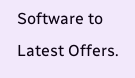Software to Latest Offers.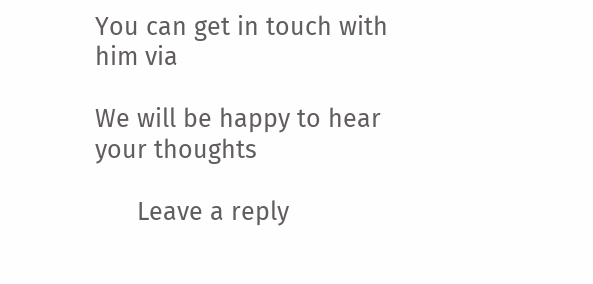You can get in touch with him via

We will be happy to hear your thoughts

      Leave a reply